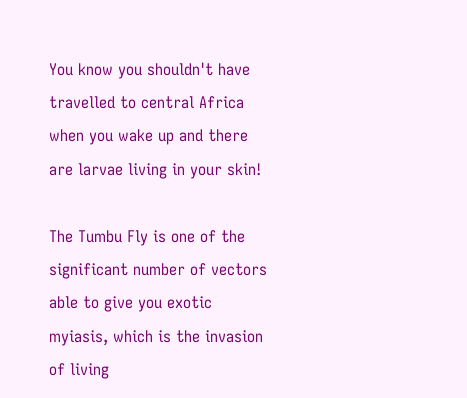You know you shouldn't have travelled to central Africa when you wake up and there are larvae living in your skin!

The Tumbu Fly is one of the significant number of vectors able to give you exotic myiasis, which is the invasion of living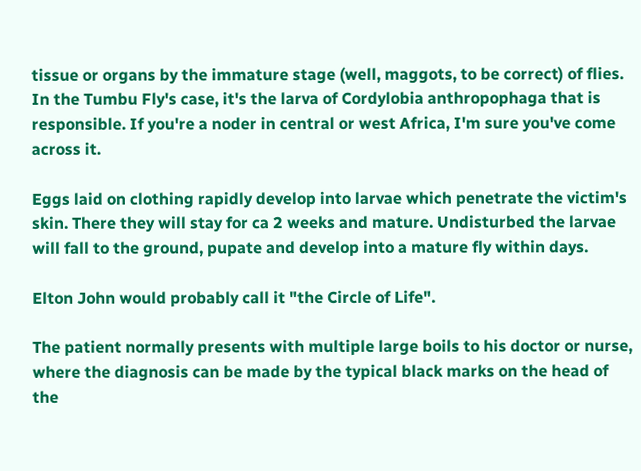tissue or organs by the immature stage (well, maggots, to be correct) of flies. In the Tumbu Fly's case, it's the larva of Cordylobia anthropophaga that is responsible. If you're a noder in central or west Africa, I'm sure you've come across it.

Eggs laid on clothing rapidly develop into larvae which penetrate the victim's skin. There they will stay for ca 2 weeks and mature. Undisturbed the larvae will fall to the ground, pupate and develop into a mature fly within days.

Elton John would probably call it "the Circle of Life".

The patient normally presents with multiple large boils to his doctor or nurse, where the diagnosis can be made by the typical black marks on the head of the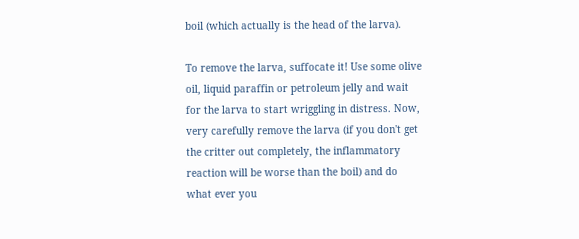boil (which actually is the head of the larva).

To remove the larva, suffocate it! Use some olive oil, liquid paraffin or petroleum jelly and wait for the larva to start wriggling in distress. Now, very carefully remove the larva (if you don't get the critter out completely, the inflammatory reaction will be worse than the boil) and do what ever you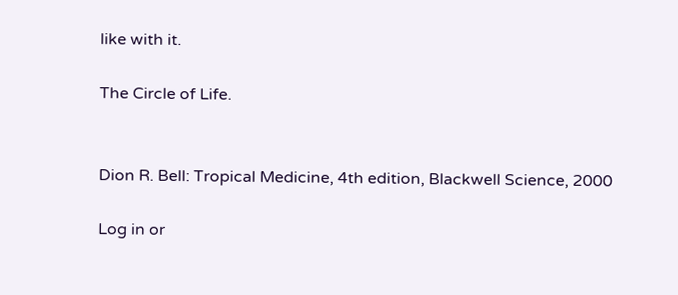like with it.

The Circle of Life.


Dion R. Bell: Tropical Medicine, 4th edition, Blackwell Science, 2000

Log in or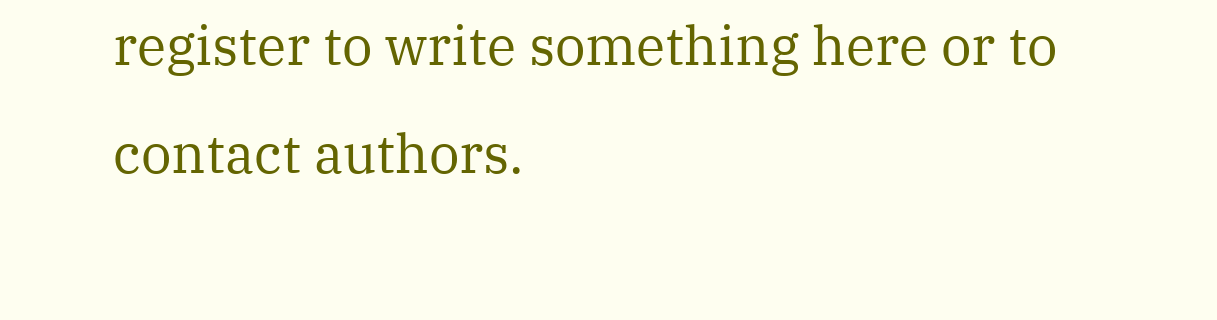register to write something here or to contact authors.